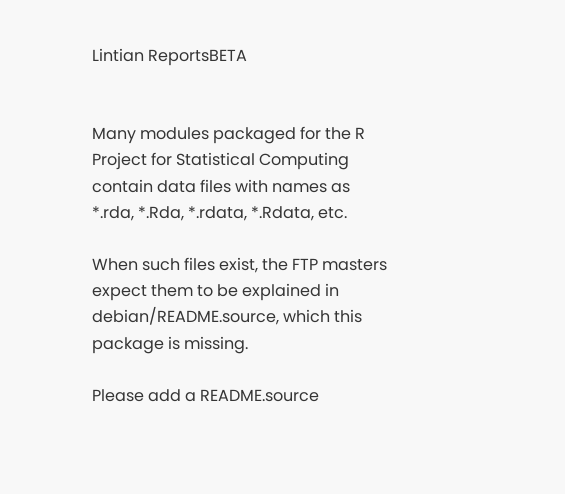Lintian ReportsBETA


Many modules packaged for the R Project for Statistical Computing contain data files with names as *.rda, *.Rda, *.rdata, *.Rdata, etc.

When such files exist, the FTP masters expect them to be explained in debian/README.source, which this package is missing.

Please add a README.source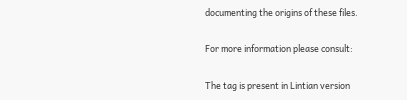documenting the origins of these files.

For more information please consult:

The tag is present in Lintian version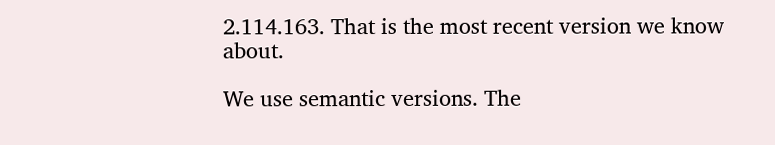2.114.163. That is the most recent version we know about.

We use semantic versions. The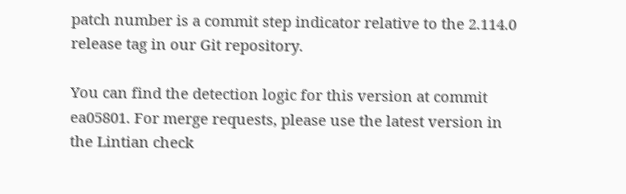patch number is a commit step indicator relative to the 2.114.0 release tag in our Git repository.

You can find the detection logic for this version at commit ea05801. For merge requests, please use the latest version in the Lintian check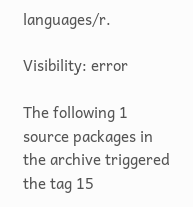languages/r.

Visibility: error

The following 1 source packages in the archive triggered the tag 15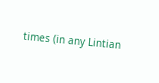times (in any Lintian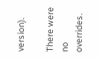version).

There were no overrides.